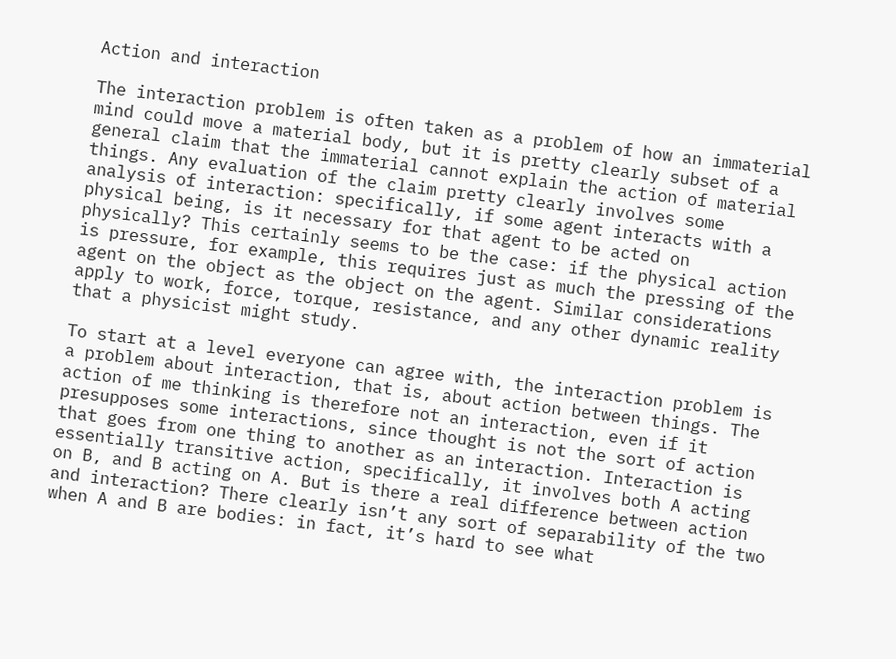Action and interaction

The interaction problem is often taken as a problem of how an immaterial mind could move a material body, but it is pretty clearly subset of a general claim that the immaterial cannot explain the action of material things. Any evaluation of the claim pretty clearly involves some analysis of interaction: specifically, if some agent interacts with a physical being, is it necessary for that agent to be acted on physically? This certainly seems to be the case: if the physical action is pressure, for example, this requires just as much the pressing of the agent on the object as the object on the agent. Similar considerations apply to work, force, torque, resistance, and any other dynamic reality that a physicist might study.

To start at a level everyone can agree with, the interaction problem is a problem about interaction, that is, about action between things. The action of me thinking is therefore not an interaction, even if it presupposes some interactions, since thought is not the sort of action that goes from one thing to another as an interaction. Interaction is essentially transitive action, specifically, it involves both A acting on B, and B acting on A. But is there a real difference between action and interaction? There clearly isn’t any sort of separability of the two when A and B are bodies: in fact, it’s hard to see what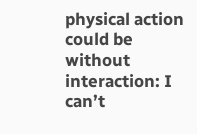physical action could be without interaction: I can’t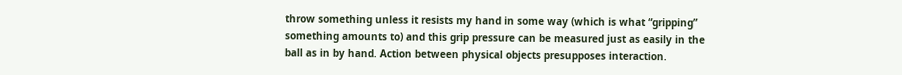throw something unless it resists my hand in some way (which is what “gripping” something amounts to) and this grip pressure can be measured just as easily in the ball as in by hand. Action between physical objects presupposes interaction.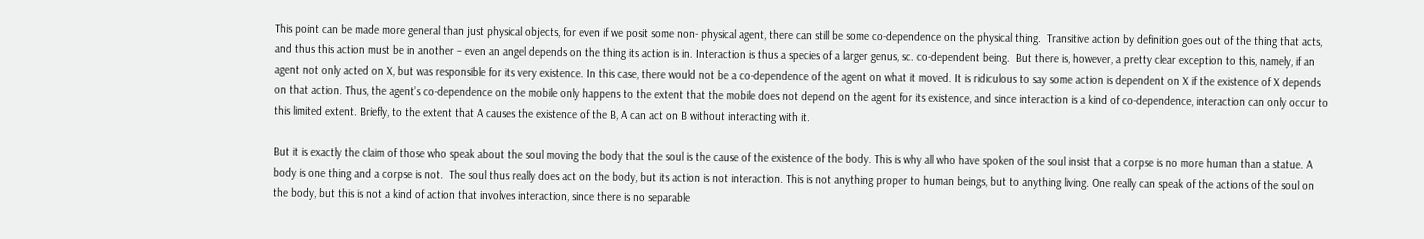This point can be made more general than just physical objects, for even if we posit some non- physical agent, there can still be some co-dependence on the physical thing.  Transitive action by definition goes out of the thing that acts, and thus this action must be in another – even an angel depends on the thing its action is in. Interaction is thus a species of a larger genus, sc. co-dependent being.  But there is, however, a pretty clear exception to this, namely, if an agent not only acted on X, but was responsible for its very existence. In this case, there would not be a co-dependence of the agent on what it moved. It is ridiculous to say some action is dependent on X if the existence of X depends on that action. Thus, the agent’s co-dependence on the mobile only happens to the extent that the mobile does not depend on the agent for its existence, and since interaction is a kind of co-dependence, interaction can only occur to this limited extent. Briefly, to the extent that A causes the existence of the B, A can act on B without interacting with it.

But it is exactly the claim of those who speak about the soul moving the body that the soul is the cause of the existence of the body. This is why all who have spoken of the soul insist that a corpse is no more human than a statue. A body is one thing and a corpse is not.  The soul thus really does act on the body, but its action is not interaction. This is not anything proper to human beings, but to anything living. One really can speak of the actions of the soul on the body, but this is not a kind of action that involves interaction, since there is no separable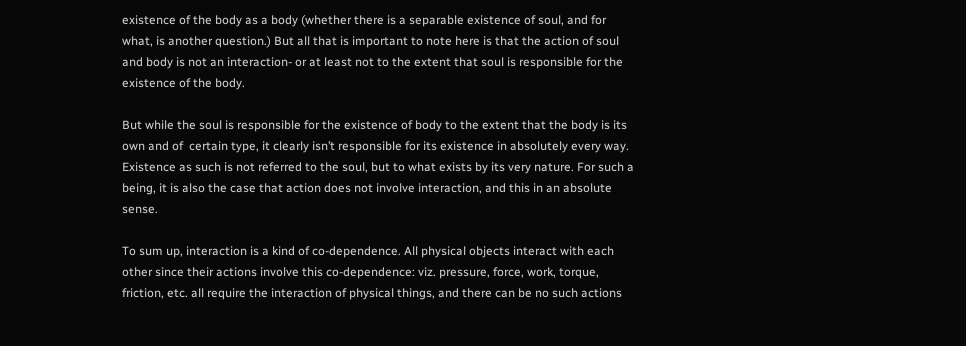existence of the body as a body (whether there is a separable existence of soul, and for what, is another question.) But all that is important to note here is that the action of soul and body is not an interaction- or at least not to the extent that soul is responsible for the existence of the body.

But while the soul is responsible for the existence of body to the extent that the body is its own and of  certain type, it clearly isn’t responsible for its existence in absolutely every way. Existence as such is not referred to the soul, but to what exists by its very nature. For such a being, it is also the case that action does not involve interaction, and this in an absolute sense.

To sum up, interaction is a kind of co-dependence. All physical objects interact with each other since their actions involve this co-dependence: viz. pressure, force, work, torque, friction, etc. all require the interaction of physical things, and there can be no such actions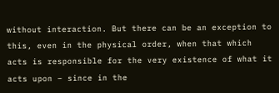without interaction. But there can be an exception to this, even in the physical order, when that which acts is responsible for the very existence of what it acts upon – since in the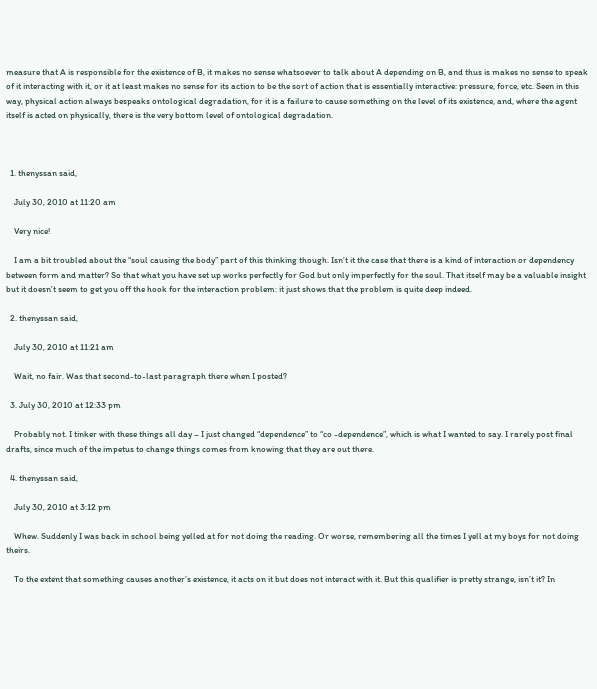measure that A is responsible for the existence of B, it makes no sense whatsoever to talk about A depending on B, and thus is makes no sense to speak of it interacting with it, or it at least makes no sense for its action to be the sort of action that is essentially interactive: pressure, force, etc. Seen in this way, physical action always bespeaks ontological degradation, for it is a failure to cause something on the level of its existence, and, where the agent itself is acted on physically, there is the very bottom level of ontological degradation.



  1. thenyssan said,

    July 30, 2010 at 11:20 am

    Very nice!

    I am a bit troubled about the “soul causing the body” part of this thinking though. Isn’t it the case that there is a kind of interaction or dependency between form and matter? So that what you have set up works perfectly for God but only imperfectly for the soul. That itself may be a valuable insight but it doesn’t seem to get you off the hook for the interaction problem: it just shows that the problem is quite deep indeed.

  2. thenyssan said,

    July 30, 2010 at 11:21 am

    Wait, no fair. Was that second-to-last paragraph there when I posted?

  3. July 30, 2010 at 12:33 pm

    Probably not. I tinker with these things all day – I just changed “dependence” to “co -dependence”, which is what I wanted to say. I rarely post final drafts, since much of the impetus to change things comes from knowing that they are out there.

  4. thenyssan said,

    July 30, 2010 at 3:12 pm

    Whew. Suddenly I was back in school being yelled at for not doing the reading. Or worse, remembering all the times I yell at my boys for not doing theirs.

    To the extent that something causes another’s existence, it acts on it but does not interact with it. But this qualifier is pretty strange, isn’t it? In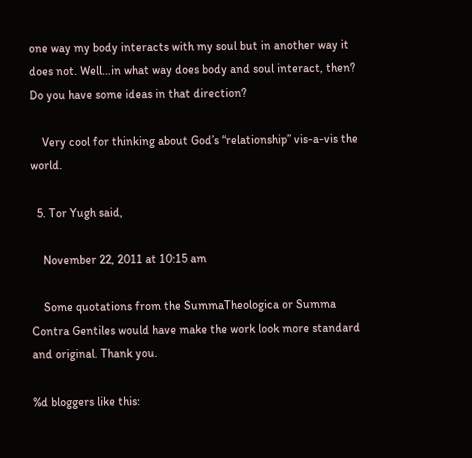one way my body interacts with my soul but in another way it does not. Well…in what way does body and soul interact, then? Do you have some ideas in that direction?

    Very cool for thinking about God’s “relationship” vis-a-vis the world.

  5. Tor Yugh said,

    November 22, 2011 at 10:15 am

    Some quotations from the SummaTheologica or Summa Contra Gentiles would have make the work look more standard and original. Thank you.

%d bloggers like this: